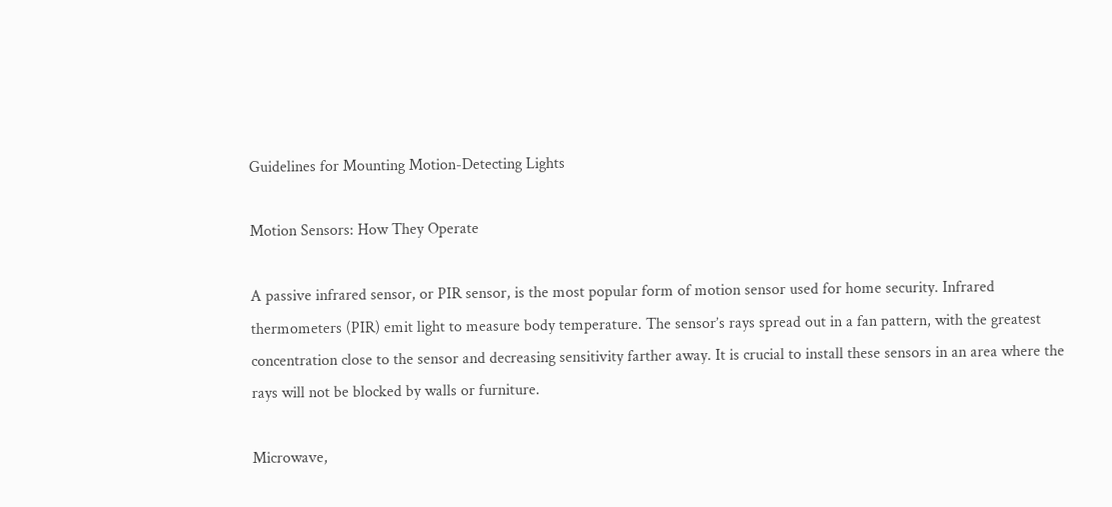Guidelines for Mounting Motion-Detecting Lights

Motion Sensors: How They Operate

A passive infrared sensor, or PIR sensor, is the most popular form of motion sensor used for home security. Infrared thermometers (PIR) emit light to measure body temperature. The sensor’s rays spread out in a fan pattern, with the greatest concentration close to the sensor and decreasing sensitivity farther away. It is crucial to install these sensors in an area where the rays will not be blocked by walls or furniture.

Microwave,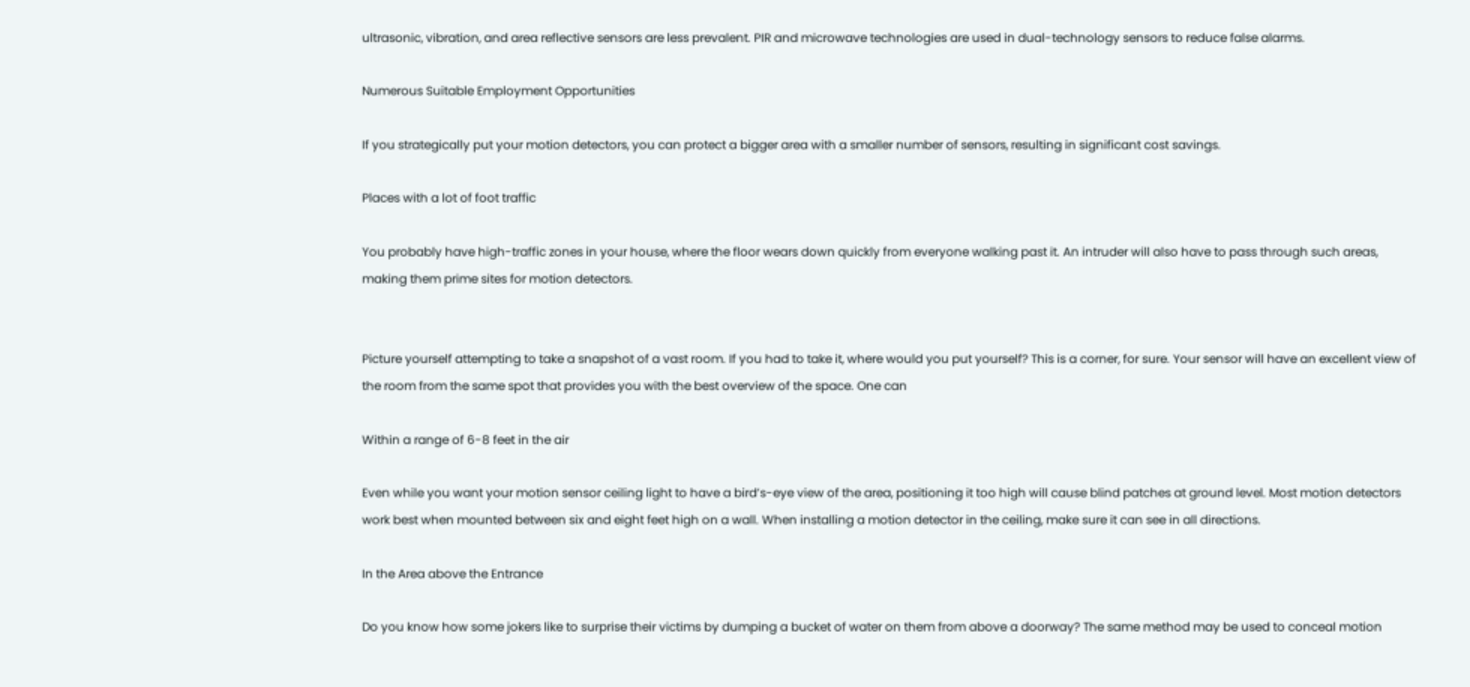ultrasonic, vibration, and area reflective sensors are less prevalent. PIR and microwave technologies are used in dual-technology sensors to reduce false alarms.

Numerous Suitable Employment Opportunities

If you strategically put your motion detectors, you can protect a bigger area with a smaller number of sensors, resulting in significant cost savings.

Places with a lot of foot traffic

You probably have high-traffic zones in your house, where the floor wears down quickly from everyone walking past it. An intruder will also have to pass through such areas, making them prime sites for motion detectors.


Picture yourself attempting to take a snapshot of a vast room. If you had to take it, where would you put yourself? This is a corner, for sure. Your sensor will have an excellent view of the room from the same spot that provides you with the best overview of the space. One can

Within a range of 6-8 feet in the air

Even while you want your motion sensor ceiling light to have a bird’s-eye view of the area, positioning it too high will cause blind patches at ground level. Most motion detectors work best when mounted between six and eight feet high on a wall. When installing a motion detector in the ceiling, make sure it can see in all directions.

In the Area above the Entrance

Do you know how some jokers like to surprise their victims by dumping a bucket of water on them from above a doorway? The same method may be used to conceal motion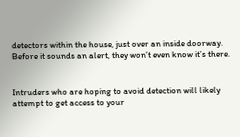detectors within the house, just over an inside doorway. Before it sounds an alert, they won’t even know it’s there.


Intruders who are hoping to avoid detection will likely attempt to get access to your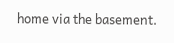home via the basement.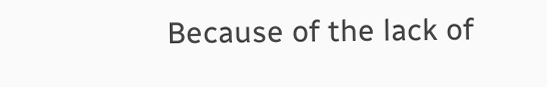Because of the lack of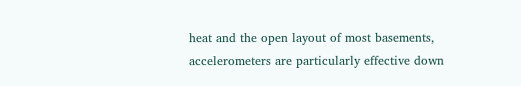heat and the open layout of most basements, accelerometers are particularly effective down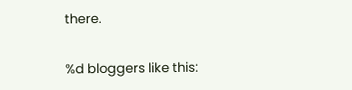there.

%d bloggers like this: